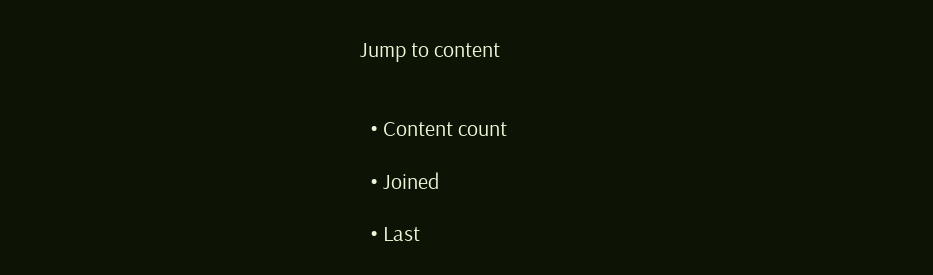Jump to content


  • Content count

  • Joined

  • Last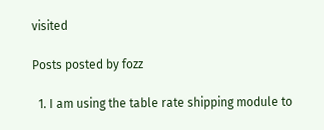visited

Posts posted by fozz

  1. I am using the table rate shipping module to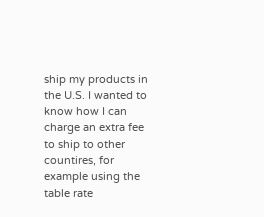ship my products in the U.S. I wanted to know how I can charge an extra fee to ship to other countires, for example using the table rate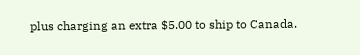plus charging an extra $5.00 to ship to Canada.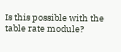Is this possible with the table rate module?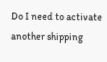Do I need to activate another shipping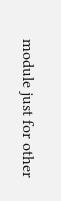module just for other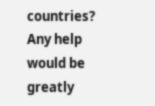countries? Any help would be greatly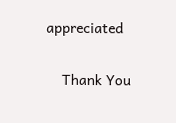appreciated


    Thank You